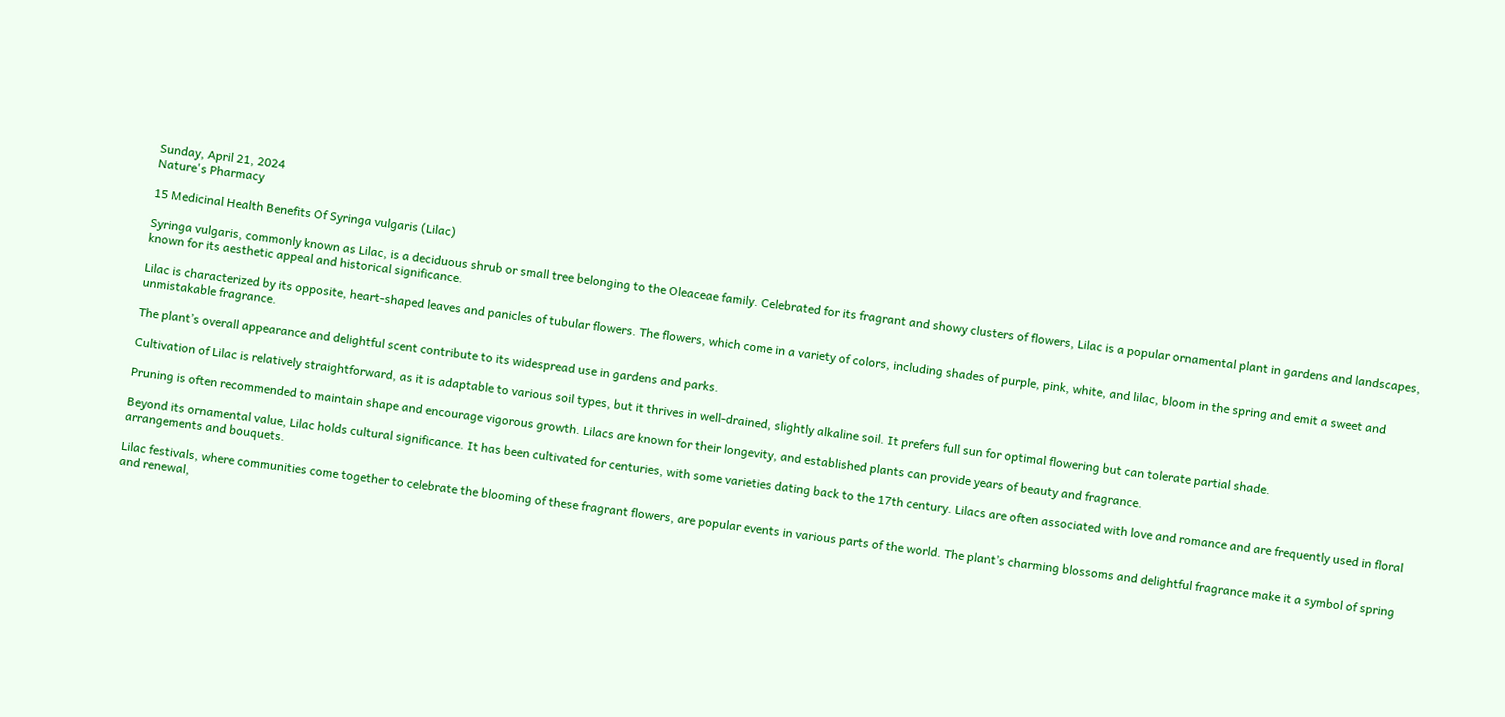Sunday, April 21, 2024
Nature's Pharmacy

15 Medicinal Health Benefits Of Syringa vulgaris (Lilac)

Syringa vulgaris, commonly known as Lilac, is a deciduous shrub or small tree belonging to the Oleaceae family. Celebrated for its fragrant and showy clusters of flowers, Lilac is a popular ornamental plant in gardens and landscapes, known for its aesthetic appeal and historical significance.

Lilac is characterized by its opposite, heart-shaped leaves and panicles of tubular flowers. The flowers, which come in a variety of colors, including shades of purple, pink, white, and lilac, bloom in the spring and emit a sweet and unmistakable fragrance.

The plant’s overall appearance and delightful scent contribute to its widespread use in gardens and parks.

Cultivation of Lilac is relatively straightforward, as it is adaptable to various soil types, but it thrives in well-drained, slightly alkaline soil. It prefers full sun for optimal flowering but can tolerate partial shade.

Pruning is often recommended to maintain shape and encourage vigorous growth. Lilacs are known for their longevity, and established plants can provide years of beauty and fragrance.

Beyond its ornamental value, Lilac holds cultural significance. It has been cultivated for centuries, with some varieties dating back to the 17th century. Lilacs are often associated with love and romance and are frequently used in floral arrangements and bouquets.

Lilac festivals, where communities come together to celebrate the blooming of these fragrant flowers, are popular events in various parts of the world. The plant’s charming blossoms and delightful fragrance make it a symbol of spring and renewal,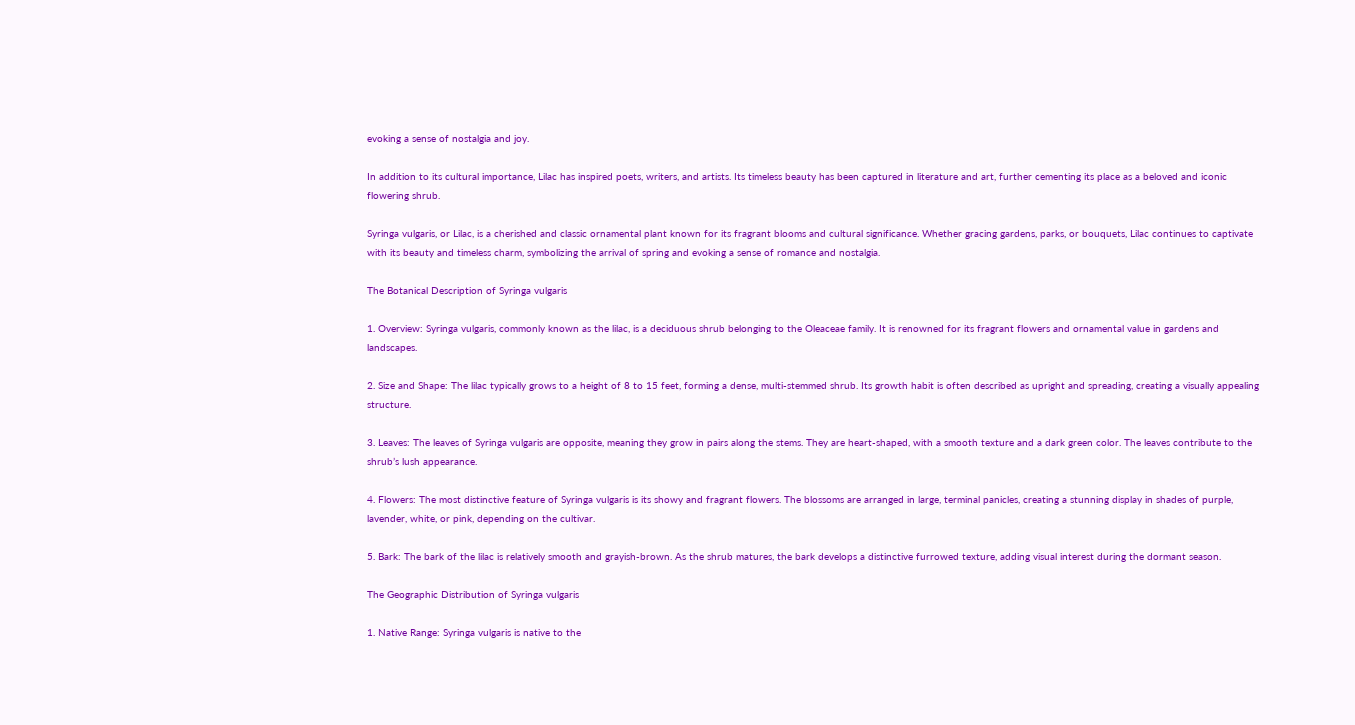evoking a sense of nostalgia and joy.

In addition to its cultural importance, Lilac has inspired poets, writers, and artists. Its timeless beauty has been captured in literature and art, further cementing its place as a beloved and iconic flowering shrub.

Syringa vulgaris, or Lilac, is a cherished and classic ornamental plant known for its fragrant blooms and cultural significance. Whether gracing gardens, parks, or bouquets, Lilac continues to captivate with its beauty and timeless charm, symbolizing the arrival of spring and evoking a sense of romance and nostalgia.

The Botanical Description of Syringa vulgaris

1. Overview: Syringa vulgaris, commonly known as the lilac, is a deciduous shrub belonging to the Oleaceae family. It is renowned for its fragrant flowers and ornamental value in gardens and landscapes.

2. Size and Shape: The lilac typically grows to a height of 8 to 15 feet, forming a dense, multi-stemmed shrub. Its growth habit is often described as upright and spreading, creating a visually appealing structure.

3. Leaves: The leaves of Syringa vulgaris are opposite, meaning they grow in pairs along the stems. They are heart-shaped, with a smooth texture and a dark green color. The leaves contribute to the shrub’s lush appearance.

4. Flowers: The most distinctive feature of Syringa vulgaris is its showy and fragrant flowers. The blossoms are arranged in large, terminal panicles, creating a stunning display in shades of purple, lavender, white, or pink, depending on the cultivar.

5. Bark: The bark of the lilac is relatively smooth and grayish-brown. As the shrub matures, the bark develops a distinctive furrowed texture, adding visual interest during the dormant season.

The Geographic Distribution of Syringa vulgaris

1. Native Range: Syringa vulgaris is native to the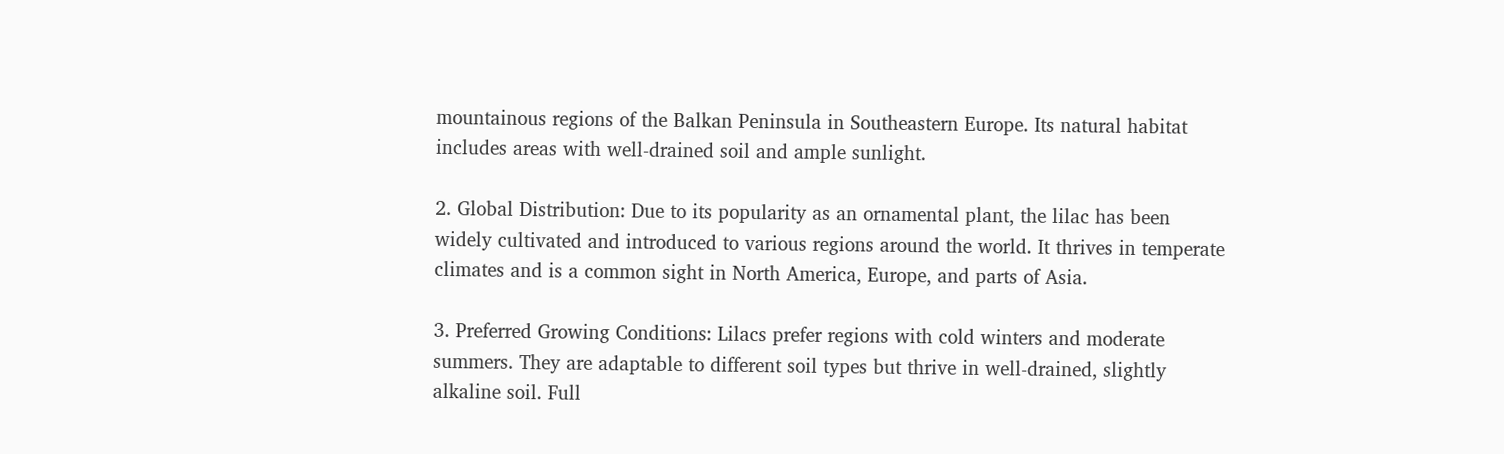mountainous regions of the Balkan Peninsula in Southeastern Europe. Its natural habitat includes areas with well-drained soil and ample sunlight.

2. Global Distribution: Due to its popularity as an ornamental plant, the lilac has been widely cultivated and introduced to various regions around the world. It thrives in temperate climates and is a common sight in North America, Europe, and parts of Asia.

3. Preferred Growing Conditions: Lilacs prefer regions with cold winters and moderate summers. They are adaptable to different soil types but thrive in well-drained, slightly alkaline soil. Full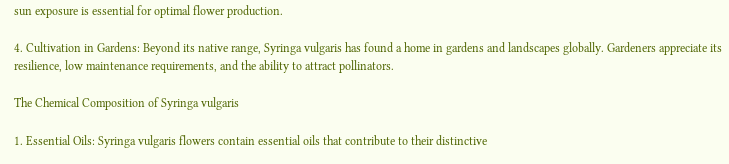sun exposure is essential for optimal flower production.

4. Cultivation in Gardens: Beyond its native range, Syringa vulgaris has found a home in gardens and landscapes globally. Gardeners appreciate its resilience, low maintenance requirements, and the ability to attract pollinators.

The Chemical Composition of Syringa vulgaris

1. Essential Oils: Syringa vulgaris flowers contain essential oils that contribute to their distinctive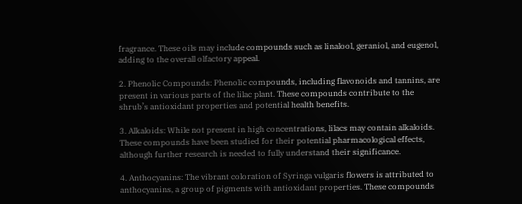fragrance. These oils may include compounds such as linalool, geraniol, and eugenol, adding to the overall olfactory appeal.

2. Phenolic Compounds: Phenolic compounds, including flavonoids and tannins, are present in various parts of the lilac plant. These compounds contribute to the shrub’s antioxidant properties and potential health benefits.

3. Alkaloids: While not present in high concentrations, lilacs may contain alkaloids. These compounds have been studied for their potential pharmacological effects, although further research is needed to fully understand their significance.

4. Anthocyanins: The vibrant coloration of Syringa vulgaris flowers is attributed to anthocyanins, a group of pigments with antioxidant properties. These compounds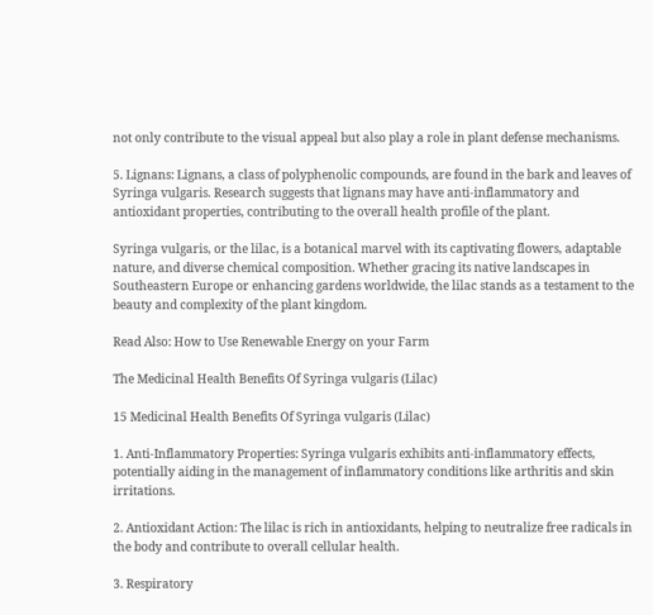not only contribute to the visual appeal but also play a role in plant defense mechanisms.

5. Lignans: Lignans, a class of polyphenolic compounds, are found in the bark and leaves of Syringa vulgaris. Research suggests that lignans may have anti-inflammatory and antioxidant properties, contributing to the overall health profile of the plant.

Syringa vulgaris, or the lilac, is a botanical marvel with its captivating flowers, adaptable nature, and diverse chemical composition. Whether gracing its native landscapes in Southeastern Europe or enhancing gardens worldwide, the lilac stands as a testament to the beauty and complexity of the plant kingdom.

Read Also: How to Use Renewable Energy on your Farm

The Medicinal Health Benefits Of Syringa vulgaris (Lilac)

15 Medicinal Health Benefits Of Syringa vulgaris (Lilac)

1. Anti-Inflammatory Properties: Syringa vulgaris exhibits anti-inflammatory effects, potentially aiding in the management of inflammatory conditions like arthritis and skin irritations.

2. Antioxidant Action: The lilac is rich in antioxidants, helping to neutralize free radicals in the body and contribute to overall cellular health.

3. Respiratory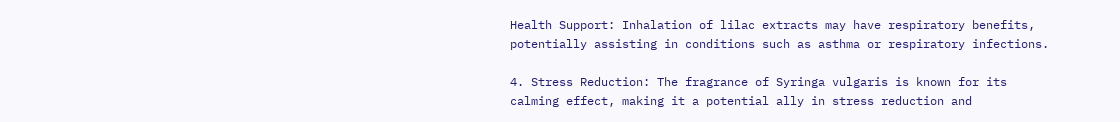Health Support: Inhalation of lilac extracts may have respiratory benefits, potentially assisting in conditions such as asthma or respiratory infections.

4. Stress Reduction: The fragrance of Syringa vulgaris is known for its calming effect, making it a potential ally in stress reduction and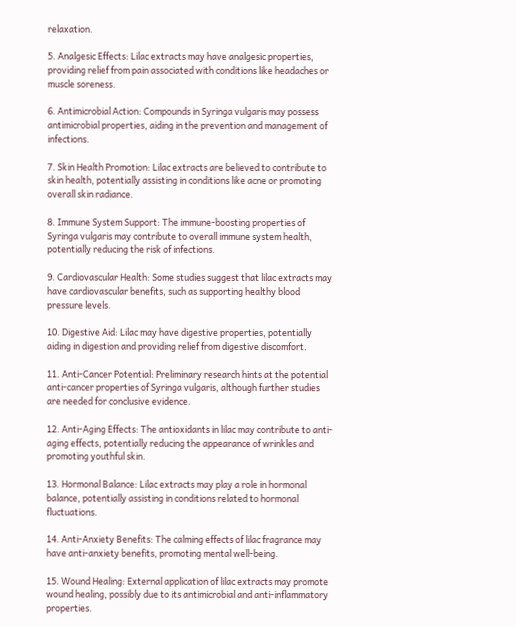relaxation.

5. Analgesic Effects: Lilac extracts may have analgesic properties, providing relief from pain associated with conditions like headaches or muscle soreness.

6. Antimicrobial Action: Compounds in Syringa vulgaris may possess antimicrobial properties, aiding in the prevention and management of infections.

7. Skin Health Promotion: Lilac extracts are believed to contribute to skin health, potentially assisting in conditions like acne or promoting overall skin radiance.

8. Immune System Support: The immune-boosting properties of Syringa vulgaris may contribute to overall immune system health, potentially reducing the risk of infections.

9. Cardiovascular Health: Some studies suggest that lilac extracts may have cardiovascular benefits, such as supporting healthy blood pressure levels.

10. Digestive Aid: Lilac may have digestive properties, potentially aiding in digestion and providing relief from digestive discomfort.

11. Anti-Cancer Potential: Preliminary research hints at the potential anti-cancer properties of Syringa vulgaris, although further studies are needed for conclusive evidence.

12. Anti-Aging Effects: The antioxidants in lilac may contribute to anti-aging effects, potentially reducing the appearance of wrinkles and promoting youthful skin.

13. Hormonal Balance: Lilac extracts may play a role in hormonal balance, potentially assisting in conditions related to hormonal fluctuations.

14. Anti-Anxiety Benefits: The calming effects of lilac fragrance may have anti-anxiety benefits, promoting mental well-being.

15. Wound Healing: External application of lilac extracts may promote wound healing, possibly due to its antimicrobial and anti-inflammatory properties.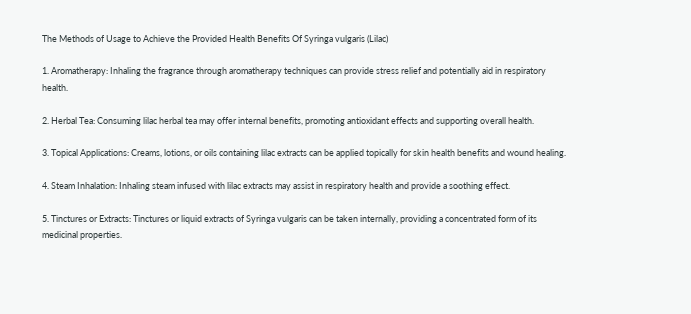The Methods of Usage to Achieve the Provided Health Benefits Of Syringa vulgaris (Lilac)

1. Aromatherapy: Inhaling the fragrance through aromatherapy techniques can provide stress relief and potentially aid in respiratory health.

2. Herbal Tea: Consuming lilac herbal tea may offer internal benefits, promoting antioxidant effects and supporting overall health.

3. Topical Applications: Creams, lotions, or oils containing lilac extracts can be applied topically for skin health benefits and wound healing.

4. Steam Inhalation: Inhaling steam infused with lilac extracts may assist in respiratory health and provide a soothing effect.

5. Tinctures or Extracts: Tinctures or liquid extracts of Syringa vulgaris can be taken internally, providing a concentrated form of its medicinal properties.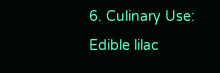6. Culinary Use: Edible lilac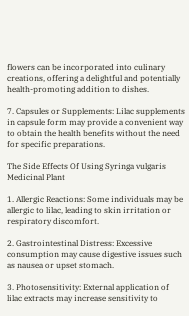flowers can be incorporated into culinary creations, offering a delightful and potentially health-promoting addition to dishes.

7. Capsules or Supplements: Lilac supplements in capsule form may provide a convenient way to obtain the health benefits without the need for specific preparations.

The Side Effects Of Using Syringa vulgaris Medicinal Plant

1. Allergic Reactions: Some individuals may be allergic to lilac, leading to skin irritation or respiratory discomfort.

2. Gastrointestinal Distress: Excessive consumption may cause digestive issues such as nausea or upset stomach.

3. Photosensitivity: External application of lilac extracts may increase sensitivity to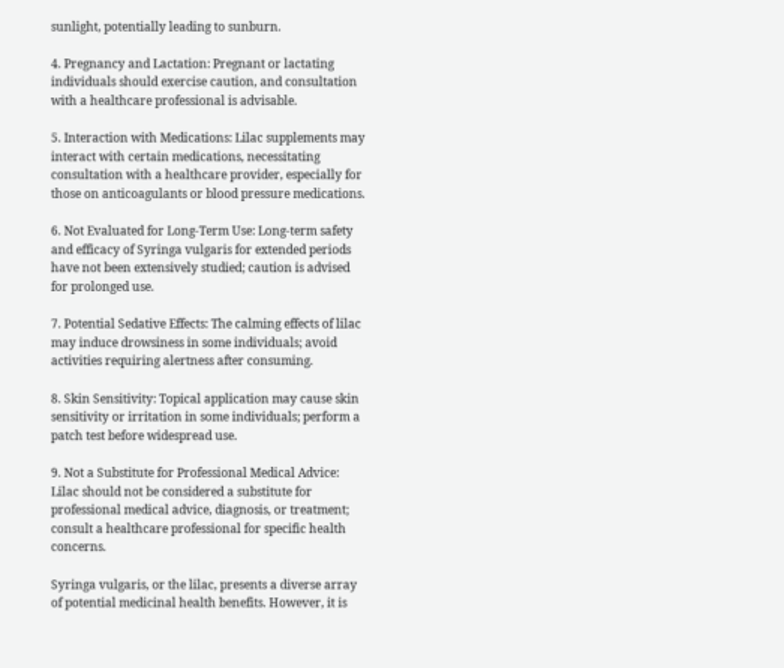sunlight, potentially leading to sunburn.

4. Pregnancy and Lactation: Pregnant or lactating individuals should exercise caution, and consultation with a healthcare professional is advisable.

5. Interaction with Medications: Lilac supplements may interact with certain medications, necessitating consultation with a healthcare provider, especially for those on anticoagulants or blood pressure medications.

6. Not Evaluated for Long-Term Use: Long-term safety and efficacy of Syringa vulgaris for extended periods have not been extensively studied; caution is advised for prolonged use.

7. Potential Sedative Effects: The calming effects of lilac may induce drowsiness in some individuals; avoid activities requiring alertness after consuming.

8. Skin Sensitivity: Topical application may cause skin sensitivity or irritation in some individuals; perform a patch test before widespread use.

9. Not a Substitute for Professional Medical Advice: Lilac should not be considered a substitute for professional medical advice, diagnosis, or treatment; consult a healthcare professional for specific health concerns.

Syringa vulgaris, or the lilac, presents a diverse array of potential medicinal health benefits. However, it is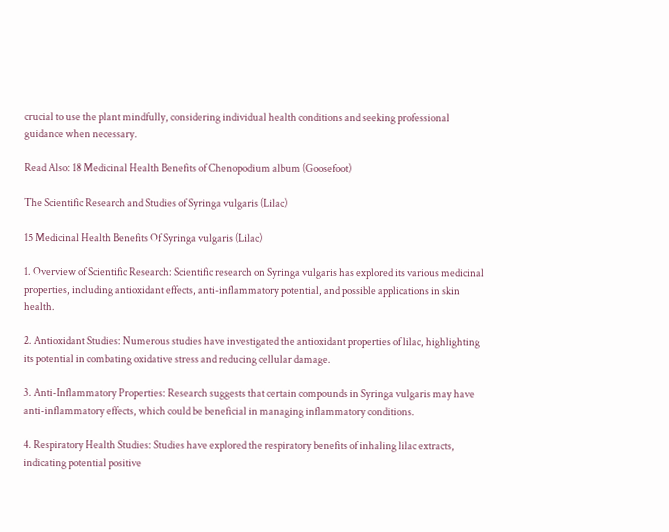crucial to use the plant mindfully, considering individual health conditions and seeking professional guidance when necessary.

Read Also: 18 Medicinal Health Benefits of Chenopodium album (Goosefoot)

The Scientific Research and Studies of Syringa vulgaris (Lilac)

15 Medicinal Health Benefits Of Syringa vulgaris (Lilac)

1. Overview of Scientific Research: Scientific research on Syringa vulgaris has explored its various medicinal properties, including antioxidant effects, anti-inflammatory potential, and possible applications in skin health.

2. Antioxidant Studies: Numerous studies have investigated the antioxidant properties of lilac, highlighting its potential in combating oxidative stress and reducing cellular damage.

3. Anti-Inflammatory Properties: Research suggests that certain compounds in Syringa vulgaris may have anti-inflammatory effects, which could be beneficial in managing inflammatory conditions.

4. Respiratory Health Studies: Studies have explored the respiratory benefits of inhaling lilac extracts, indicating potential positive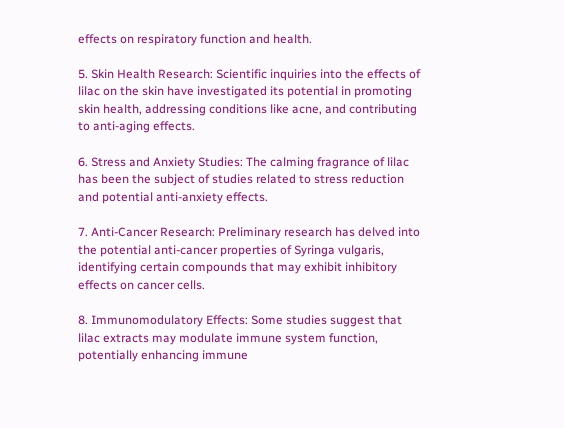effects on respiratory function and health.

5. Skin Health Research: Scientific inquiries into the effects of lilac on the skin have investigated its potential in promoting skin health, addressing conditions like acne, and contributing to anti-aging effects.

6. Stress and Anxiety Studies: The calming fragrance of lilac has been the subject of studies related to stress reduction and potential anti-anxiety effects.

7. Anti-Cancer Research: Preliminary research has delved into the potential anti-cancer properties of Syringa vulgaris, identifying certain compounds that may exhibit inhibitory effects on cancer cells.

8. Immunomodulatory Effects: Some studies suggest that lilac extracts may modulate immune system function, potentially enhancing immune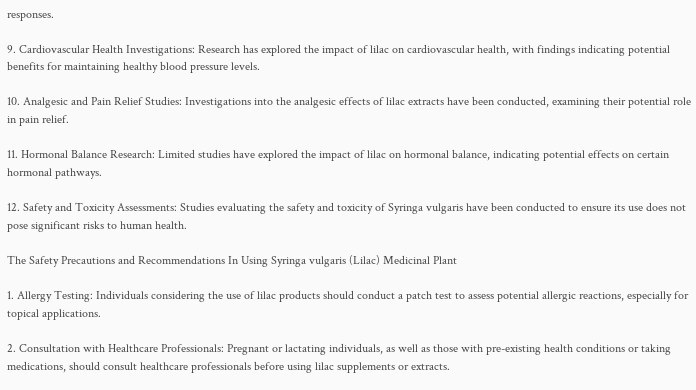responses.

9. Cardiovascular Health Investigations: Research has explored the impact of lilac on cardiovascular health, with findings indicating potential benefits for maintaining healthy blood pressure levels.

10. Analgesic and Pain Relief Studies: Investigations into the analgesic effects of lilac extracts have been conducted, examining their potential role in pain relief.

11. Hormonal Balance Research: Limited studies have explored the impact of lilac on hormonal balance, indicating potential effects on certain hormonal pathways.

12. Safety and Toxicity Assessments: Studies evaluating the safety and toxicity of Syringa vulgaris have been conducted to ensure its use does not pose significant risks to human health.

The Safety Precautions and Recommendations In Using Syringa vulgaris (Lilac) Medicinal Plant

1. Allergy Testing: Individuals considering the use of lilac products should conduct a patch test to assess potential allergic reactions, especially for topical applications.

2. Consultation with Healthcare Professionals: Pregnant or lactating individuals, as well as those with pre-existing health conditions or taking medications, should consult healthcare professionals before using lilac supplements or extracts.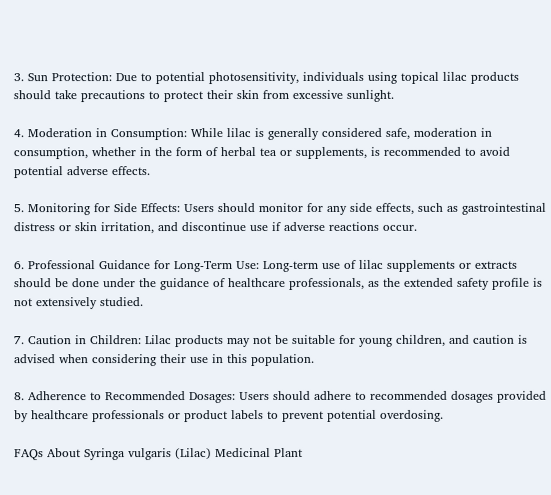3. Sun Protection: Due to potential photosensitivity, individuals using topical lilac products should take precautions to protect their skin from excessive sunlight.

4. Moderation in Consumption: While lilac is generally considered safe, moderation in consumption, whether in the form of herbal tea or supplements, is recommended to avoid potential adverse effects.

5. Monitoring for Side Effects: Users should monitor for any side effects, such as gastrointestinal distress or skin irritation, and discontinue use if adverse reactions occur.

6. Professional Guidance for Long-Term Use: Long-term use of lilac supplements or extracts should be done under the guidance of healthcare professionals, as the extended safety profile is not extensively studied.

7. Caution in Children: Lilac products may not be suitable for young children, and caution is advised when considering their use in this population.

8. Adherence to Recommended Dosages: Users should adhere to recommended dosages provided by healthcare professionals or product labels to prevent potential overdosing.

FAQs About Syringa vulgaris (Lilac) Medicinal Plant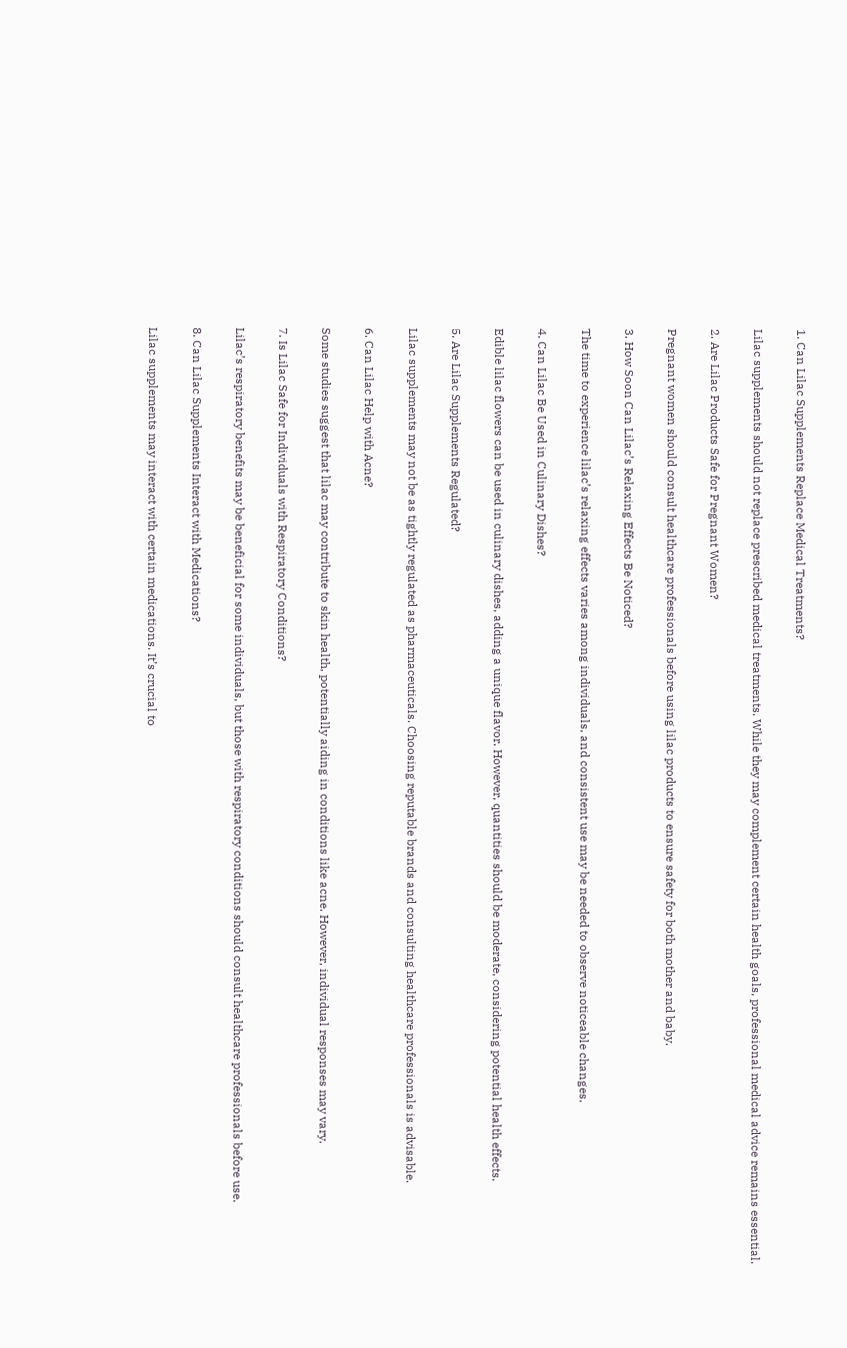1. Can Lilac Supplements Replace Medical Treatments?

Lilac supplements should not replace prescribed medical treatments. While they may complement certain health goals, professional medical advice remains essential.

2. Are Lilac Products Safe for Pregnant Women?

Pregnant women should consult healthcare professionals before using lilac products to ensure safety for both mother and baby.

3. How Soon Can Lilac’s Relaxing Effects Be Noticed?

The time to experience lilac’s relaxing effects varies among individuals, and consistent use may be needed to observe noticeable changes.

4. Can Lilac Be Used in Culinary Dishes?

Edible lilac flowers can be used in culinary dishes, adding a unique flavor. However, quantities should be moderate, considering potential health effects.

5. Are Lilac Supplements Regulated?

Lilac supplements may not be as tightly regulated as pharmaceuticals. Choosing reputable brands and consulting healthcare professionals is advisable.

6. Can Lilac Help with Acne?

Some studies suggest that lilac may contribute to skin health, potentially aiding in conditions like acne. However, individual responses may vary.

7. Is Lilac Safe for Individuals with Respiratory Conditions?

Lilac’s respiratory benefits may be beneficial for some individuals, but those with respiratory conditions should consult healthcare professionals before use.

8. Can Lilac Supplements Interact with Medications?

Lilac supplements may interact with certain medications. It’s crucial to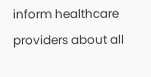inform healthcare providers about all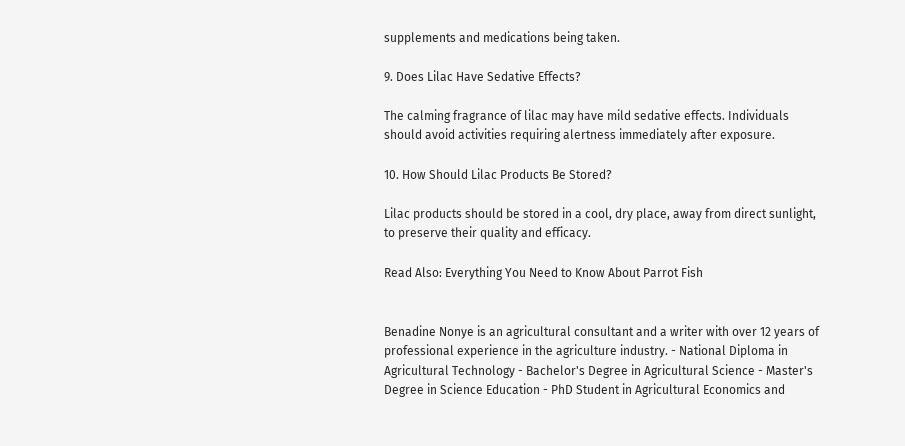supplements and medications being taken.

9. Does Lilac Have Sedative Effects?

The calming fragrance of lilac may have mild sedative effects. Individuals should avoid activities requiring alertness immediately after exposure.

10. How Should Lilac Products Be Stored?

Lilac products should be stored in a cool, dry place, away from direct sunlight, to preserve their quality and efficacy.

Read Also: Everything You Need to Know About Parrot Fish


Benadine Nonye is an agricultural consultant and a writer with over 12 years of professional experience in the agriculture industry. - National Diploma in Agricultural Technology - Bachelor's Degree in Agricultural Science - Master's Degree in Science Education - PhD Student in Agricultural Economics and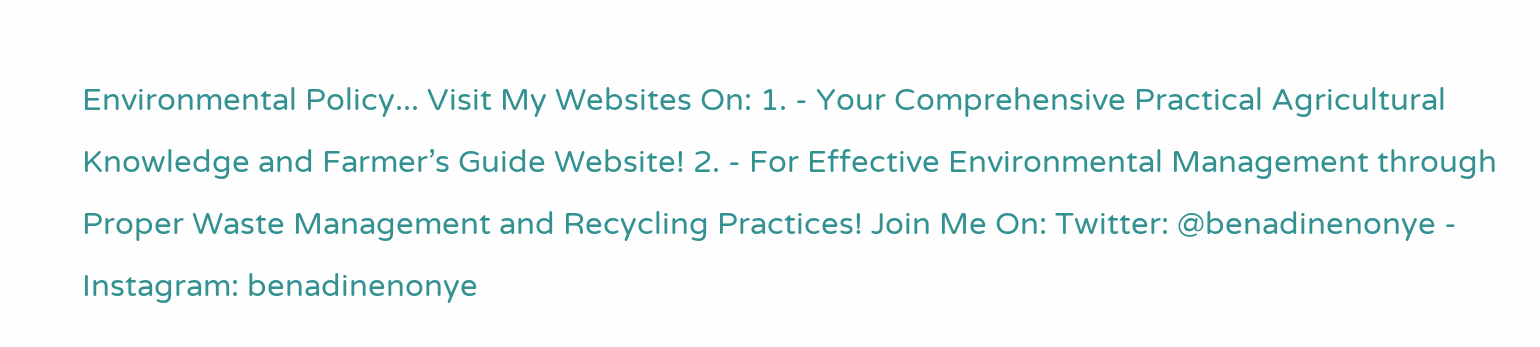Environmental Policy... Visit My Websites On: 1. - Your Comprehensive Practical Agricultural Knowledge and Farmer’s Guide Website! 2. - For Effective Environmental Management through Proper Waste Management and Recycling Practices! Join Me On: Twitter: @benadinenonye - Instagram: benadinenonye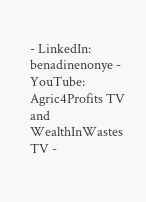- LinkedIn: benadinenonye - YouTube: Agric4Profits TV and WealthInWastes TV -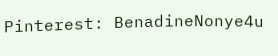Pinterest: BenadineNonye4u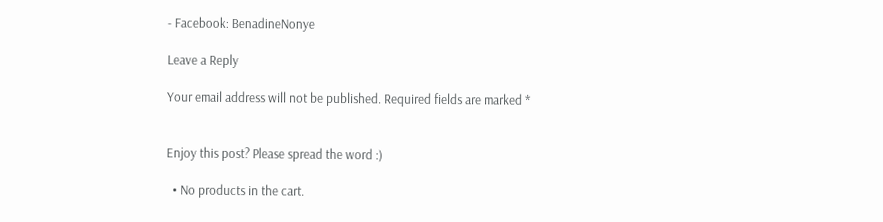- Facebook: BenadineNonye

Leave a Reply

Your email address will not be published. Required fields are marked *


Enjoy this post? Please spread the word :)

  • No products in the cart.